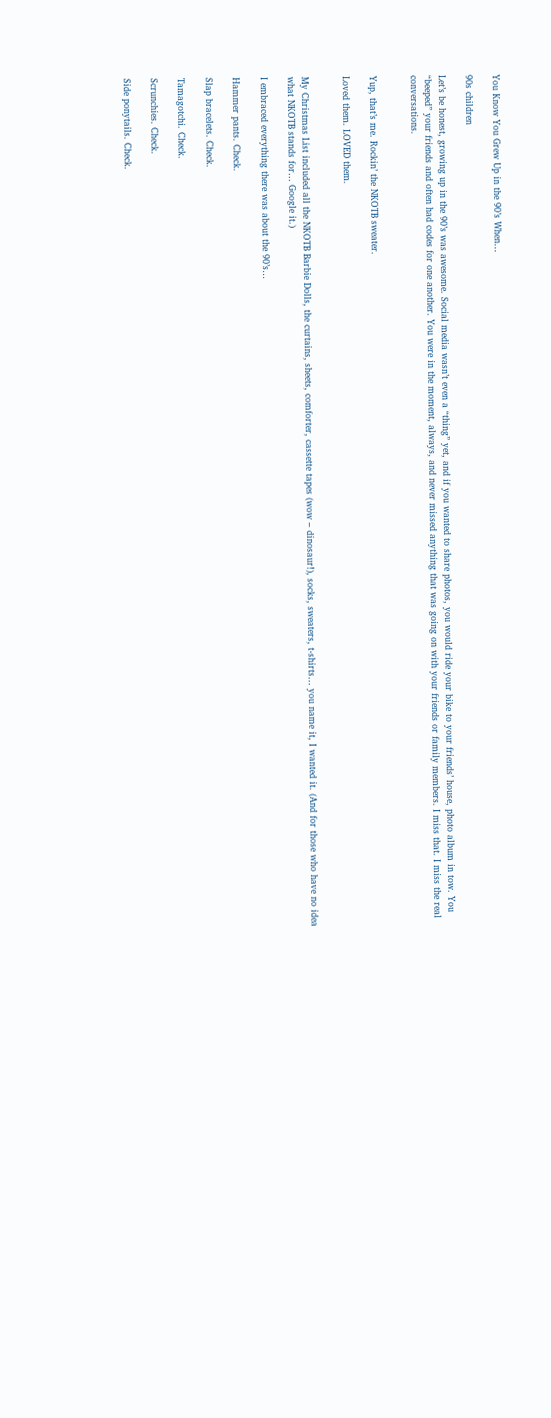You Know You Grew Up in the 90’s When…

90s children

Let’s be honest, growing up in the 90’s was awesome. Social media wasn’t even a “thing” yet, and if you wanted to share photos, you would ride your bike to your friends’ house, photo album in tow. You “beeped” your friends and often had codes for one another. You were in the moment, always, and never missed anything that was going on with your friends or family members. I miss that. I miss the real conversations.


Yup, that’s me. Rockin’ the NKOTB sweater.

Loved them. LOVED them.


My Christmas List included all the NKOTB Barbie Dolls, the curtains, sheets, comforter, cassette tapes (wow – dinosaur!), socks, sweaters, t-shirts… you name it, I wanted it. (And for those who have no idea what NKOTB stands for… Google it.)

I embraced everything there was about the 90’s…

Hammer pants. Check.

Slap bracelets. Check.

Tamagotchi. Check.

Scrunchies. Check.

Side ponytails. Check.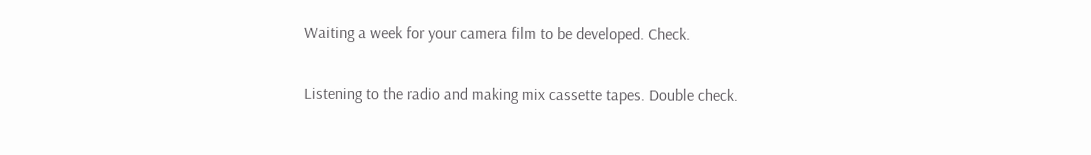Waiting a week for your camera film to be developed. Check.

Listening to the radio and making mix cassette tapes. Double check.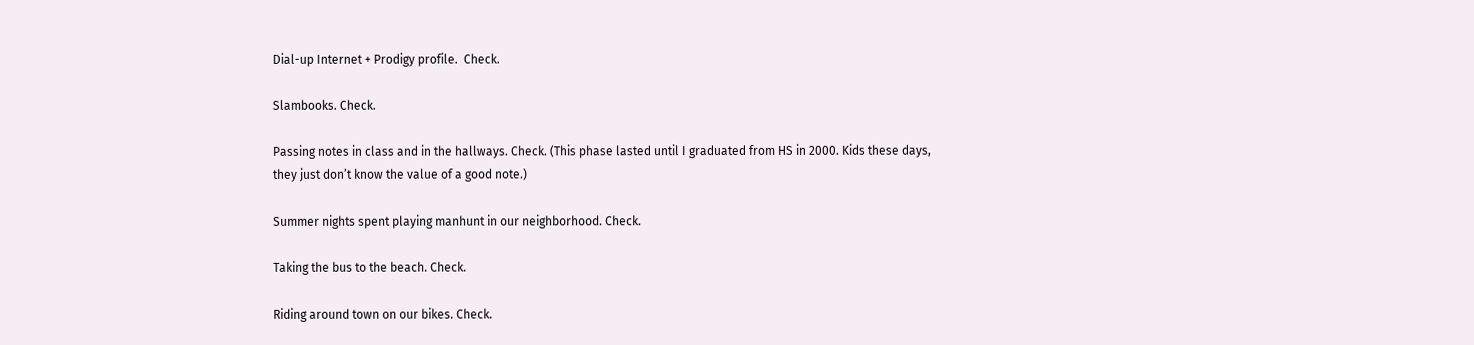Dial-up Internet + Prodigy profile.  Check.

Slambooks. Check.

Passing notes in class and in the hallways. Check. (This phase lasted until I graduated from HS in 2000. Kids these days, they just don’t know the value of a good note.)

Summer nights spent playing manhunt in our neighborhood. Check.

Taking the bus to the beach. Check.

Riding around town on our bikes. Check.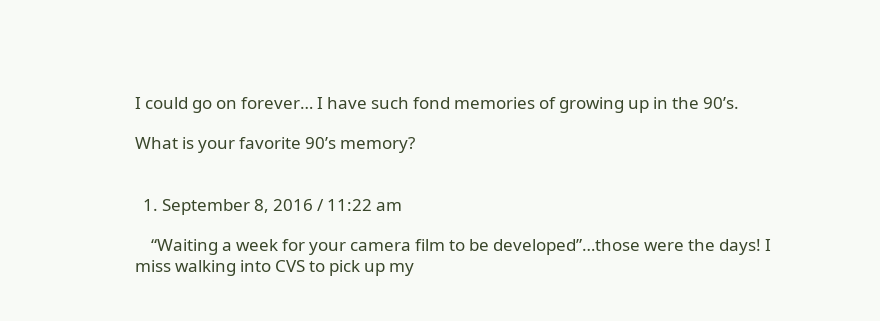I could go on forever… I have such fond memories of growing up in the 90’s.

What is your favorite 90’s memory?


  1. September 8, 2016 / 11:22 am

    “Waiting a week for your camera film to be developed”…those were the days! I miss walking into CVS to pick up my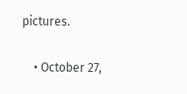pictures.

    • October 27,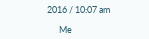2016 / 10:07 am

      Me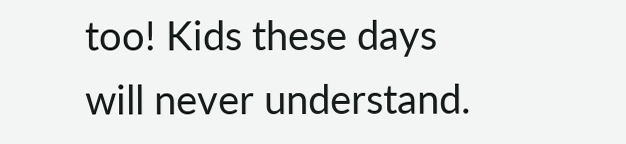too! Kids these days will never understand.